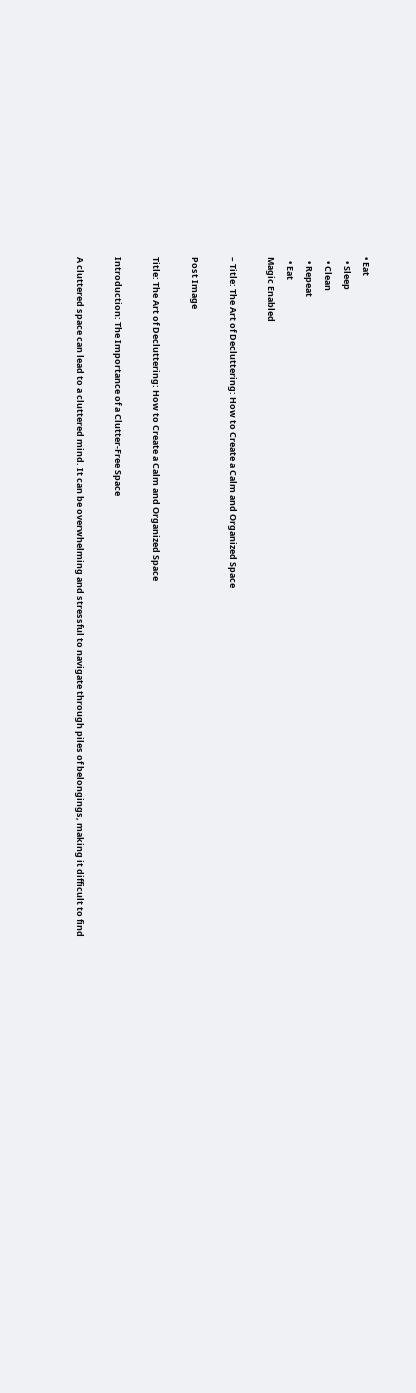• Eat
  • Sleep
  • Clean
  • Repeat
  • Eat
Magic Enabled

– Title: The Art of Decluttering: How to Create a Calm and Organized Space

Post Image

Title: The Art of Decluttering: How to Create a Calm and Organized Space

Introduction: The Importance of a Clutter-Free Space

A cluttered space can lead to a cluttered mind. It can be overwhelming and stressful to navigate through piles of belongings, making it difficult to find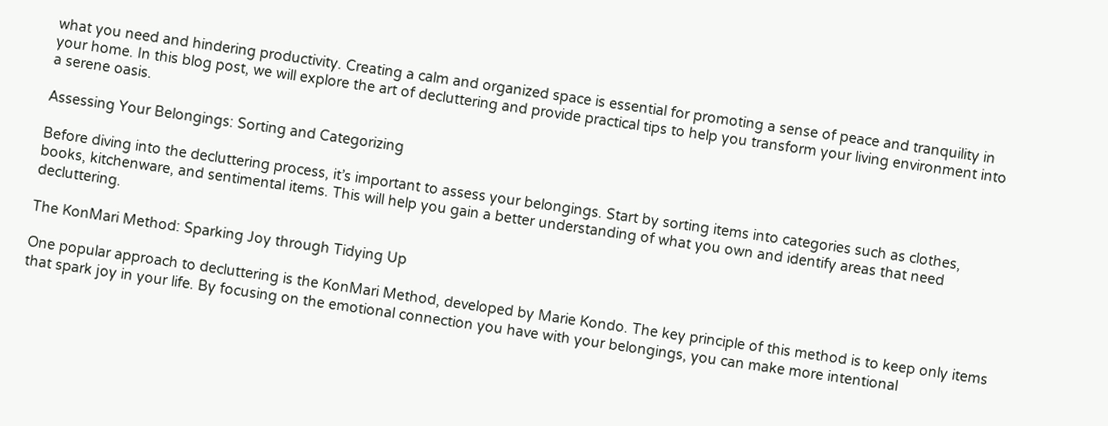what you need and hindering productivity. Creating a calm and organized space is essential for promoting a sense of peace and tranquility in your home. In this blog post, we will explore the art of decluttering and provide practical tips to help you transform your living environment into a serene oasis.

Assessing Your Belongings: Sorting and Categorizing

Before diving into the decluttering process, it’s important to assess your belongings. Start by sorting items into categories such as clothes, books, kitchenware, and sentimental items. This will help you gain a better understanding of what you own and identify areas that need decluttering.

The KonMari Method: Sparking Joy through Tidying Up

One popular approach to decluttering is the KonMari Method, developed by Marie Kondo. The key principle of this method is to keep only items that spark joy in your life. By focusing on the emotional connection you have with your belongings, you can make more intentional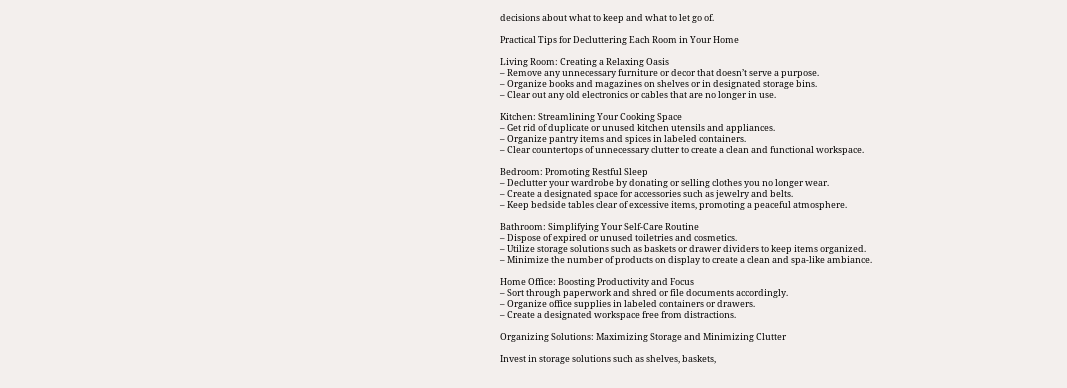decisions about what to keep and what to let go of.

Practical Tips for Decluttering Each Room in Your Home

Living Room: Creating a Relaxing Oasis
– Remove any unnecessary furniture or decor that doesn’t serve a purpose.
– Organize books and magazines on shelves or in designated storage bins.
– Clear out any old electronics or cables that are no longer in use.

Kitchen: Streamlining Your Cooking Space
– Get rid of duplicate or unused kitchen utensils and appliances.
– Organize pantry items and spices in labeled containers.
– Clear countertops of unnecessary clutter to create a clean and functional workspace.

Bedroom: Promoting Restful Sleep
– Declutter your wardrobe by donating or selling clothes you no longer wear.
– Create a designated space for accessories such as jewelry and belts.
– Keep bedside tables clear of excessive items, promoting a peaceful atmosphere.

Bathroom: Simplifying Your Self-Care Routine
– Dispose of expired or unused toiletries and cosmetics.
– Utilize storage solutions such as baskets or drawer dividers to keep items organized.
– Minimize the number of products on display to create a clean and spa-like ambiance.

Home Office: Boosting Productivity and Focus
– Sort through paperwork and shred or file documents accordingly.
– Organize office supplies in labeled containers or drawers.
– Create a designated workspace free from distractions.

Organizing Solutions: Maximizing Storage and Minimizing Clutter

Invest in storage solutions such as shelves, baskets,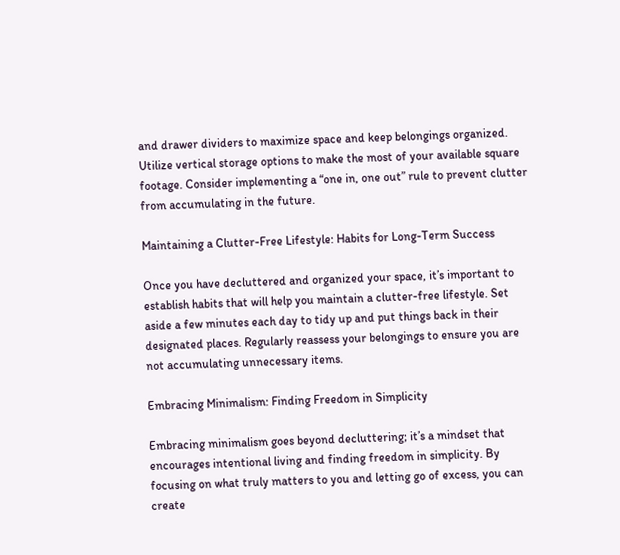and drawer dividers to maximize space and keep belongings organized. Utilize vertical storage options to make the most of your available square footage. Consider implementing a “one in, one out” rule to prevent clutter from accumulating in the future.

Maintaining a Clutter-Free Lifestyle: Habits for Long-Term Success

Once you have decluttered and organized your space, it’s important to establish habits that will help you maintain a clutter-free lifestyle. Set aside a few minutes each day to tidy up and put things back in their designated places. Regularly reassess your belongings to ensure you are not accumulating unnecessary items.

Embracing Minimalism: Finding Freedom in Simplicity

Embracing minimalism goes beyond decluttering; it’s a mindset that encourages intentional living and finding freedom in simplicity. By focusing on what truly matters to you and letting go of excess, you can create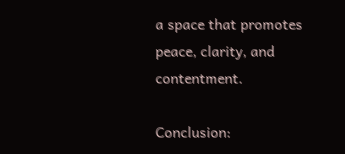a space that promotes peace, clarity, and contentment.

Conclusion: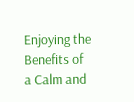Enjoying the Benefits of a Calm and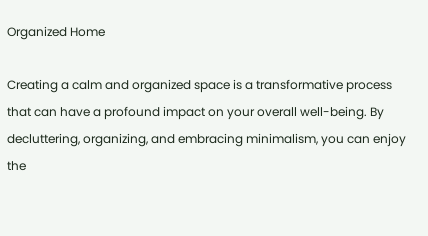Organized Home

Creating a calm and organized space is a transformative process that can have a profound impact on your overall well-being. By decluttering, organizing, and embracing minimalism, you can enjoy the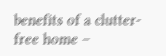benefits of a clutter-free home –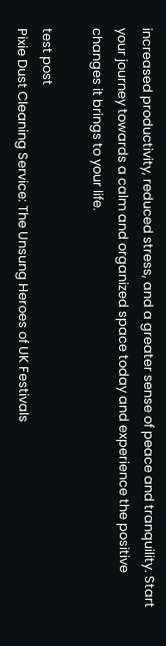increased productivity, reduced stress, and a greater sense of peace and tranquility. Start your journey towards a calm and organized space today and experience the positive changes it brings to your life.

test post
Pixie Dust Cleaning Service: The Unsung Heroes of UK Festivals